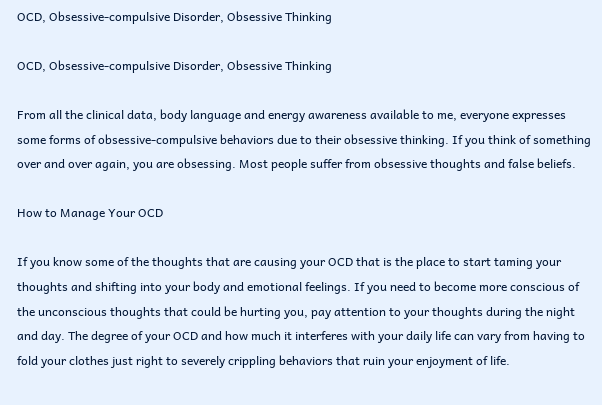OCD, Obsessive-compulsive Disorder, Obsessive Thinking

OCD, Obsessive-compulsive Disorder, Obsessive Thinking

From all the clinical data, body language and energy awareness available to me, everyone expresses some forms of obsessive-compulsive behaviors due to their obsessive thinking. If you think of something over and over again, you are obsessing. Most people suffer from obsessive thoughts and false beliefs.

How to Manage Your OCD

If you know some of the thoughts that are causing your OCD that is the place to start taming your thoughts and shifting into your body and emotional feelings. If you need to become more conscious of the unconscious thoughts that could be hurting you, pay attention to your thoughts during the night and day. The degree of your OCD and how much it interferes with your daily life can vary from having to fold your clothes just right to severely crippling behaviors that ruin your enjoyment of life.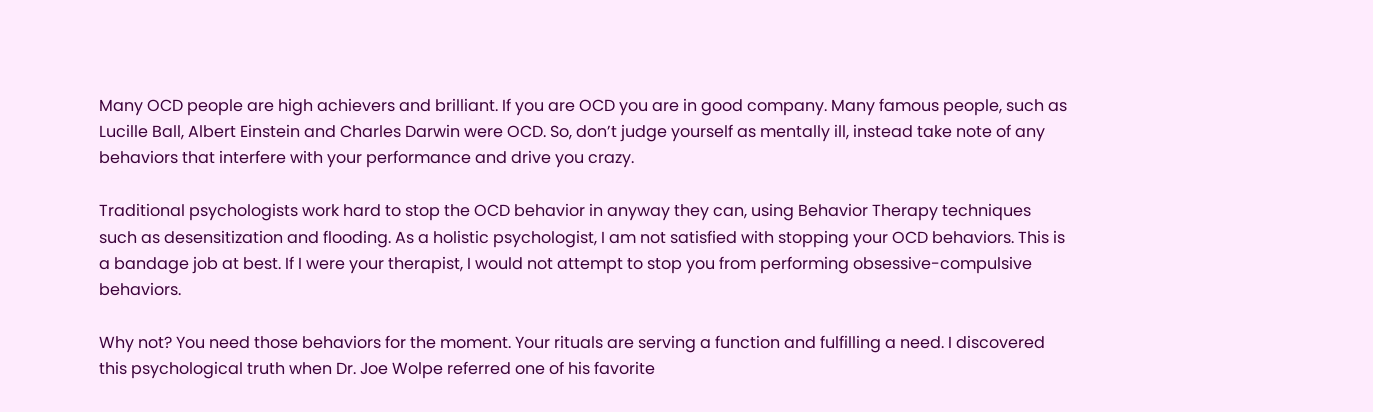Many OCD people are high achievers and brilliant. If you are OCD you are in good company. Many famous people, such as Lucille Ball, Albert Einstein and Charles Darwin were OCD. So, don’t judge yourself as mentally ill, instead take note of any behaviors that interfere with your performance and drive you crazy.

Traditional psychologists work hard to stop the OCD behavior in anyway they can, using Behavior Therapy techniques such as desensitization and flooding. As a holistic psychologist, I am not satisfied with stopping your OCD behaviors. This is a bandage job at best. If I were your therapist, I would not attempt to stop you from performing obsessive-compulsive behaviors.

Why not? You need those behaviors for the moment. Your rituals are serving a function and fulfilling a need. I discovered this psychological truth when Dr. Joe Wolpe referred one of his favorite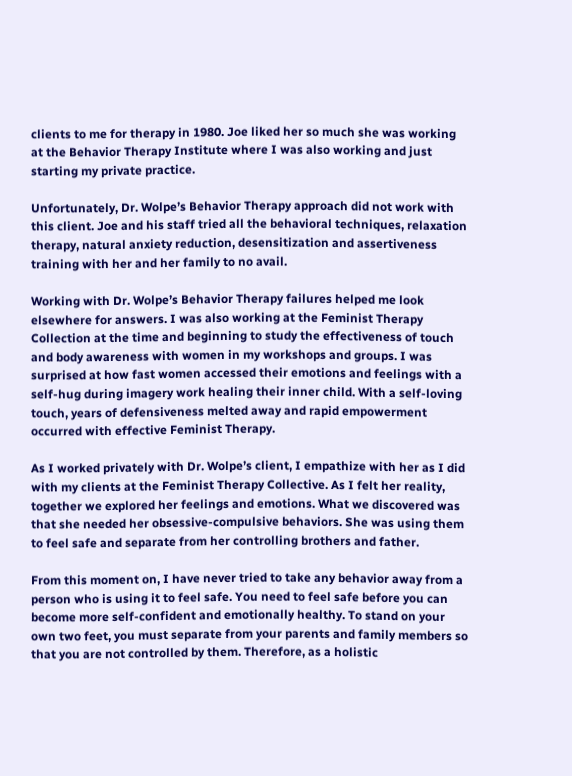clients to me for therapy in 1980. Joe liked her so much she was working at the Behavior Therapy Institute where I was also working and just starting my private practice.

Unfortunately, Dr. Wolpe’s Behavior Therapy approach did not work with this client. Joe and his staff tried all the behavioral techniques, relaxation therapy, natural anxiety reduction, desensitization and assertiveness training with her and her family to no avail.

Working with Dr. Wolpe’s Behavior Therapy failures helped me look elsewhere for answers. I was also working at the Feminist Therapy Collection at the time and beginning to study the effectiveness of touch and body awareness with women in my workshops and groups. I was surprised at how fast women accessed their emotions and feelings with a self-hug during imagery work healing their inner child. With a self-loving touch, years of defensiveness melted away and rapid empowerment occurred with effective Feminist Therapy.

As I worked privately with Dr. Wolpe’s client, I empathize with her as I did with my clients at the Feminist Therapy Collective. As I felt her reality, together we explored her feelings and emotions. What we discovered was that she needed her obsessive-compulsive behaviors. She was using them to feel safe and separate from her controlling brothers and father.

From this moment on, I have never tried to take any behavior away from a person who is using it to feel safe. You need to feel safe before you can become more self-confident and emotionally healthy. To stand on your own two feet, you must separate from your parents and family members so that you are not controlled by them. Therefore, as a holistic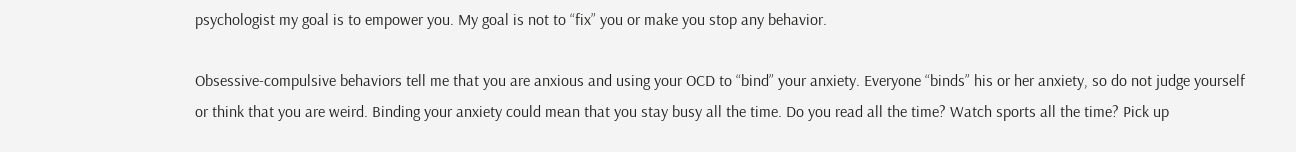psychologist my goal is to empower you. My goal is not to “fix” you or make you stop any behavior.

Obsessive-compulsive behaviors tell me that you are anxious and using your OCD to “bind” your anxiety. Everyone “binds” his or her anxiety, so do not judge yourself or think that you are weird. Binding your anxiety could mean that you stay busy all the time. Do you read all the time? Watch sports all the time? Pick up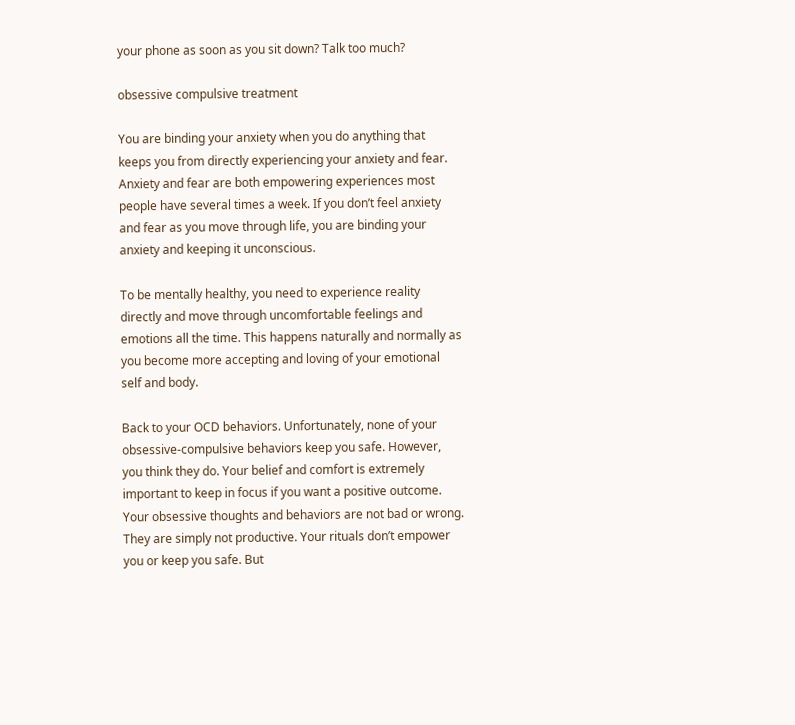your phone as soon as you sit down? Talk too much?

obsessive compulsive treatment

You are binding your anxiety when you do anything that keeps you from directly experiencing your anxiety and fear. Anxiety and fear are both empowering experiences most people have several times a week. If you don’t feel anxiety and fear as you move through life, you are binding your anxiety and keeping it unconscious.

To be mentally healthy, you need to experience reality directly and move through uncomfortable feelings and emotions all the time. This happens naturally and normally as you become more accepting and loving of your emotional self and body.

Back to your OCD behaviors. Unfortunately, none of your obsessive-compulsive behaviors keep you safe. However, you think they do. Your belief and comfort is extremely important to keep in focus if you want a positive outcome. Your obsessive thoughts and behaviors are not bad or wrong. They are simply not productive. Your rituals don’t empower you or keep you safe. But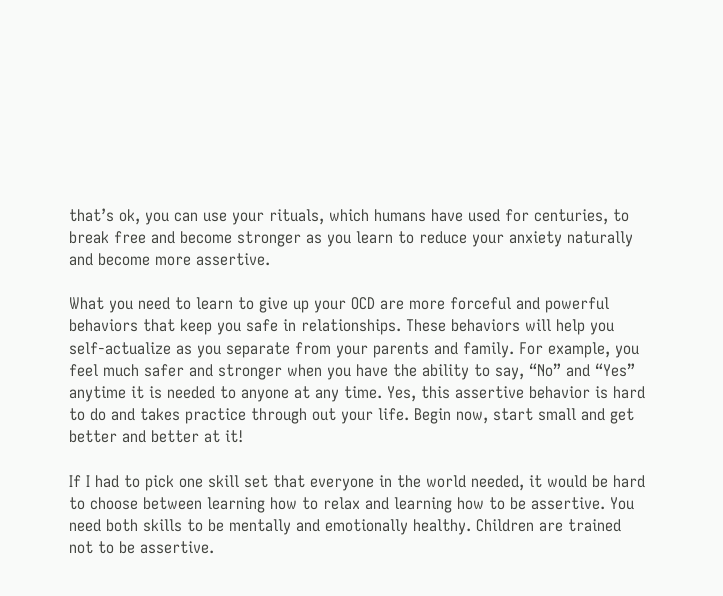that’s ok, you can use your rituals, which humans have used for centuries, to break free and become stronger as you learn to reduce your anxiety naturally and become more assertive.

What you need to learn to give up your OCD are more forceful and powerful behaviors that keep you safe in relationships. These behaviors will help you self-actualize as you separate from your parents and family. For example, you feel much safer and stronger when you have the ability to say, “No” and “Yes” anytime it is needed to anyone at any time. Yes, this assertive behavior is hard to do and takes practice through out your life. Begin now, start small and get better and better at it!

If I had to pick one skill set that everyone in the world needed, it would be hard to choose between learning how to relax and learning how to be assertive. You need both skills to be mentally and emotionally healthy. Children are trained not to be assertive.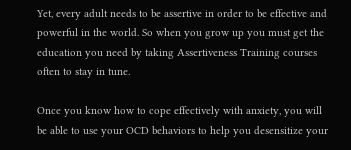Yet, every adult needs to be assertive in order to be effective and powerful in the world. So when you grow up you must get the education you need by taking Assertiveness Training courses often to stay in tune.

Once you know how to cope effectively with anxiety, you will be able to use your OCD behaviors to help you desensitize your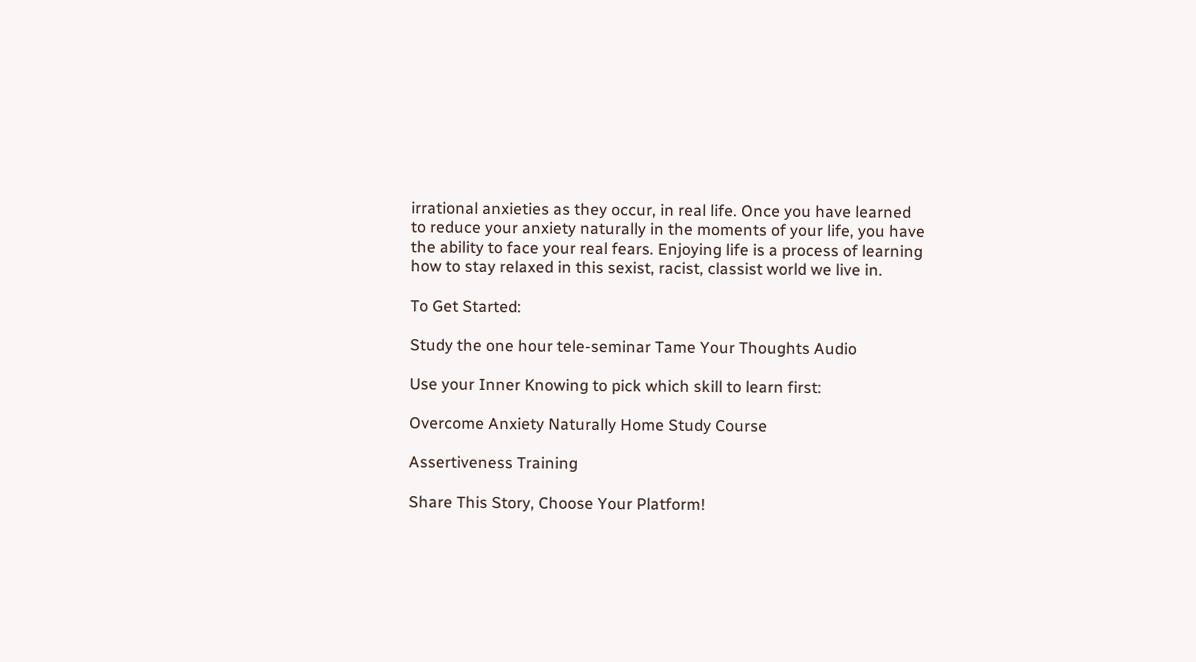irrational anxieties as they occur, in real life. Once you have learned to reduce your anxiety naturally in the moments of your life, you have the ability to face your real fears. Enjoying life is a process of learning how to stay relaxed in this sexist, racist, classist world we live in.

To Get Started:

Study the one hour tele-seminar Tame Your Thoughts Audio

Use your Inner Knowing to pick which skill to learn first:

Overcome Anxiety Naturally Home Study Course

Assertiveness Training

Share This Story, Choose Your Platform!